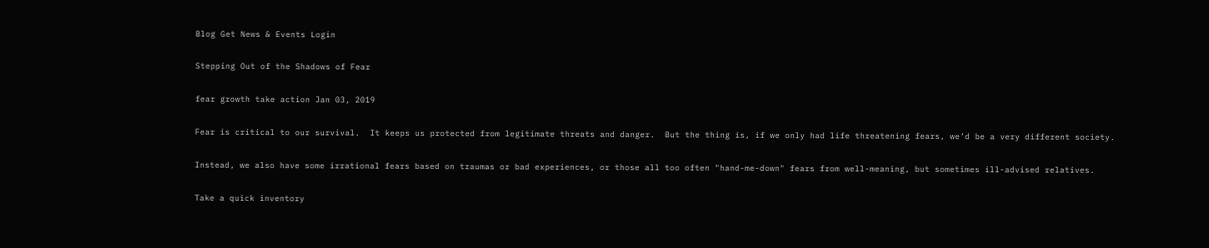Blog Get News & Events Login

Stepping Out of the Shadows of Fear

fear growth take action Jan 03, 2019

Fear is critical to our survival.  It keeps us protected from legitimate threats and danger.  But the thing is, if we only had life threatening fears, we’d be a very different society.

Instead, we also have some irrational fears based on traumas or bad experiences, or those all too often "hand-me-down" fears from well-meaning, but sometimes ill-advised relatives.

Take a quick inventory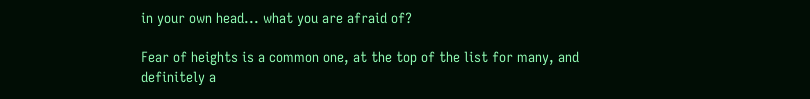in your own head... what you are afraid of?

Fear of heights is a common one, at the top of the list for many, and definitely a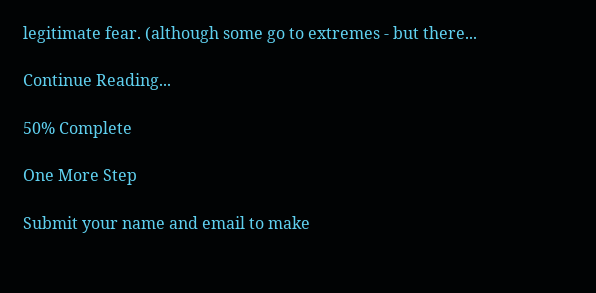legitimate fear. (although some go to extremes - but there...

Continue Reading...

50% Complete

One More Step

Submit your name and email to make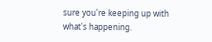sure you're keeping up with what's happening.